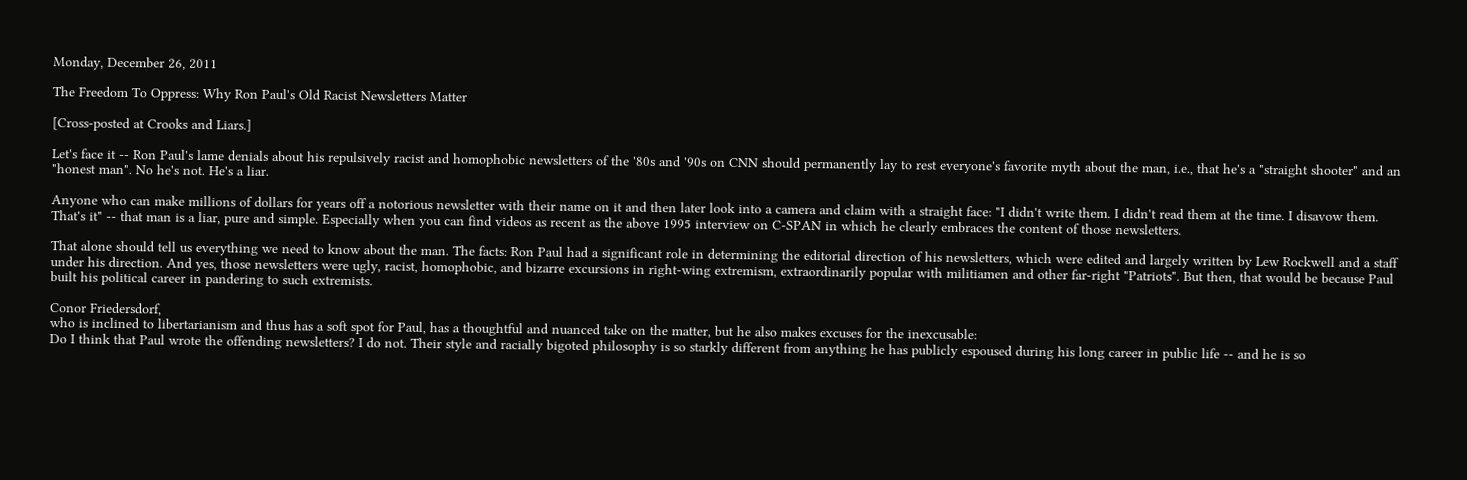Monday, December 26, 2011

The Freedom To Oppress: Why Ron Paul's Old Racist Newsletters Matter

[Cross-posted at Crooks and Liars.]

Let's face it -- Ron Paul's lame denials about his repulsively racist and homophobic newsletters of the '80s and '90s on CNN should permanently lay to rest everyone's favorite myth about the man, i.e., that he's a "straight shooter" and an "honest man". No he's not. He's a liar.

Anyone who can make millions of dollars for years off a notorious newsletter with their name on it and then later look into a camera and claim with a straight face: "I didn't write them. I didn't read them at the time. I disavow them. That's it" -- that man is a liar, pure and simple. Especially when you can find videos as recent as the above 1995 interview on C-SPAN in which he clearly embraces the content of those newsletters.

That alone should tell us everything we need to know about the man. The facts: Ron Paul had a significant role in determining the editorial direction of his newsletters, which were edited and largely written by Lew Rockwell and a staff under his direction. And yes, those newsletters were ugly, racist, homophobic, and bizarre excursions in right-wing extremism, extraordinarily popular with militiamen and other far-right "Patriots". But then, that would be because Paul built his political career in pandering to such extremists.

Conor Friedersdorf,
who is inclined to libertarianism and thus has a soft spot for Paul, has a thoughtful and nuanced take on the matter, but he also makes excuses for the inexcusable:
Do I think that Paul wrote the offending newsletters? I do not. Their style and racially bigoted philosophy is so starkly different from anything he has publicly espoused during his long career in public life -- and he is so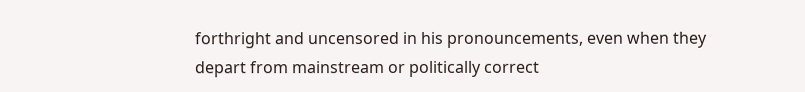forthright and uncensored in his pronouncements, even when they depart from mainstream or politically correct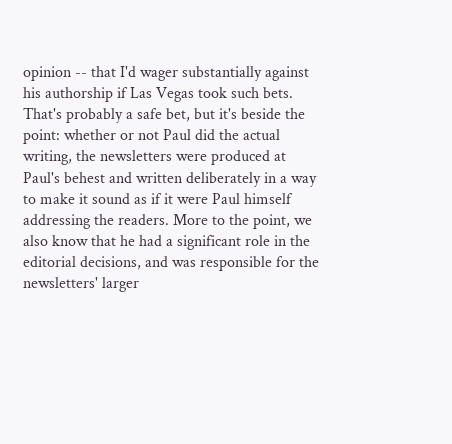opinion -- that I'd wager substantially against his authorship if Las Vegas took such bets.
That's probably a safe bet, but it's beside the point: whether or not Paul did the actual writing, the newsletters were produced at Paul's behest and written deliberately in a way to make it sound as if it were Paul himself addressing the readers. More to the point, we also know that he had a significant role in the editorial decisions, and was responsible for the newsletters' larger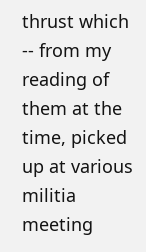thrust which -- from my reading of them at the time, picked up at various militia meeting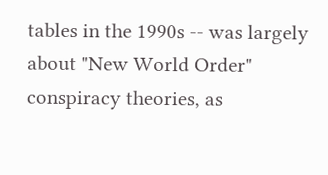tables in the 1990s -- was largely about "New World Order" conspiracy theories, as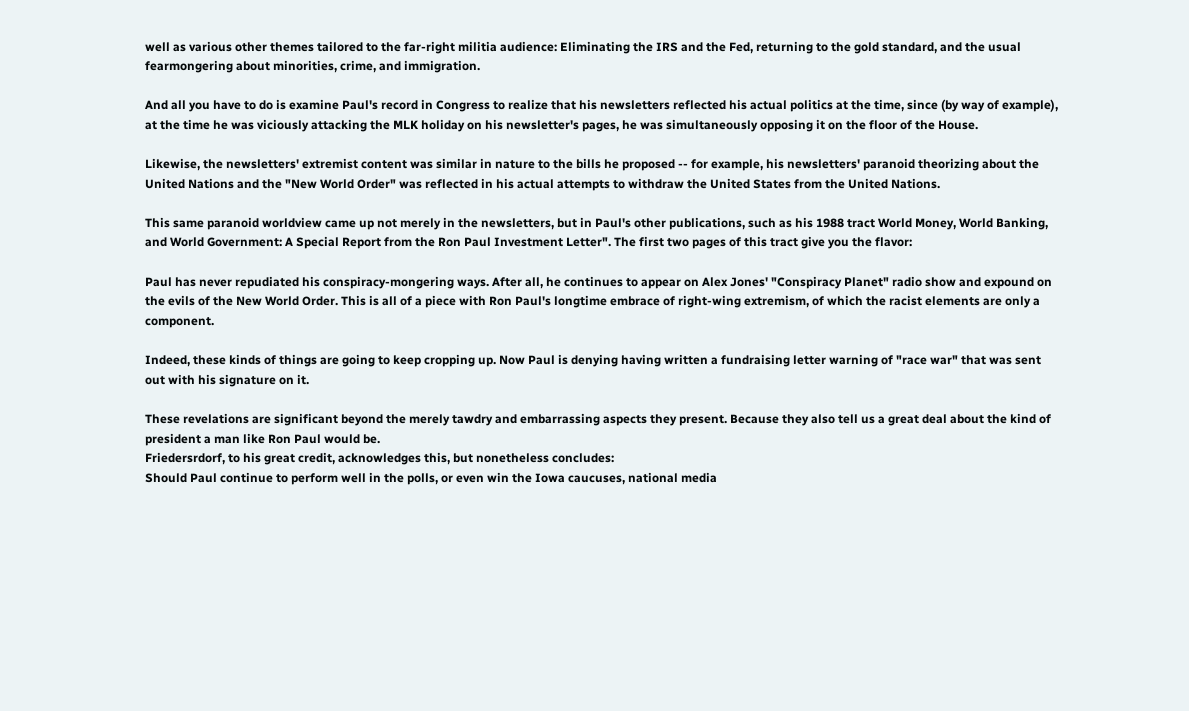well as various other themes tailored to the far-right militia audience: Eliminating the IRS and the Fed, returning to the gold standard, and the usual fearmongering about minorities, crime, and immigration.

And all you have to do is examine Paul's record in Congress to realize that his newsletters reflected his actual politics at the time, since (by way of example), at the time he was viciously attacking the MLK holiday on his newsletter's pages, he was simultaneously opposing it on the floor of the House.

Likewise, the newsletters' extremist content was similar in nature to the bills he proposed -- for example, his newsletters' paranoid theorizing about the United Nations and the "New World Order" was reflected in his actual attempts to withdraw the United States from the United Nations.

This same paranoid worldview came up not merely in the newsletters, but in Paul's other publications, such as his 1988 tract World Money, World Banking, and World Government: A Special Report from the Ron Paul Investment Letter". The first two pages of this tract give you the flavor:

Paul has never repudiated his conspiracy-mongering ways. After all, he continues to appear on Alex Jones' "Conspiracy Planet" radio show and expound on the evils of the New World Order. This is all of a piece with Ron Paul's longtime embrace of right-wing extremism, of which the racist elements are only a component.

Indeed, these kinds of things are going to keep cropping up. Now Paul is denying having written a fundraising letter warning of "race war" that was sent out with his signature on it.

These revelations are significant beyond the merely tawdry and embarrassing aspects they present. Because they also tell us a great deal about the kind of president a man like Ron Paul would be.
Friedersrdorf, to his great credit, acknowledges this, but nonetheless concludes:
Should Paul continue to perform well in the polls, or even win the Iowa caucuses, national media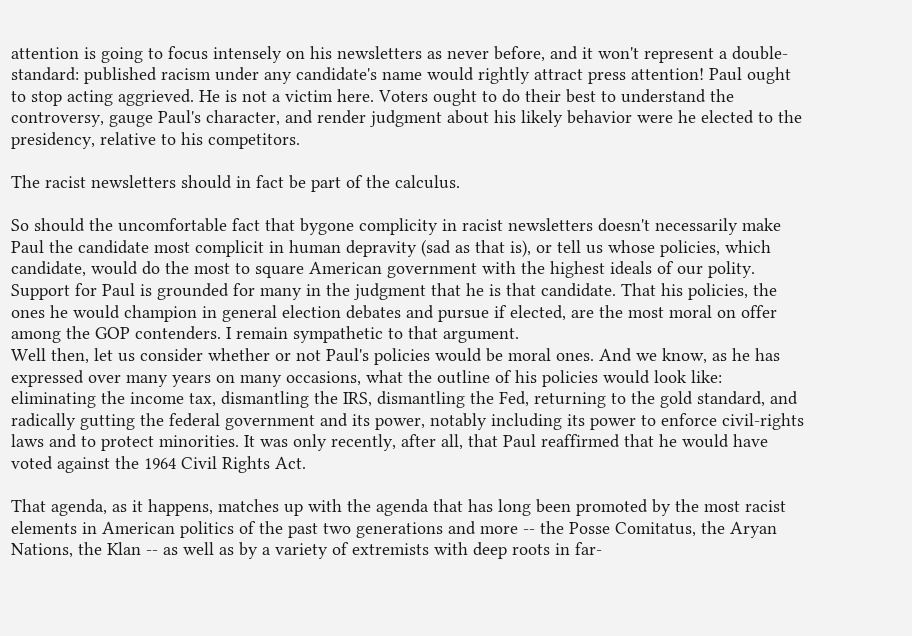attention is going to focus intensely on his newsletters as never before, and it won't represent a double-standard: published racism under any candidate's name would rightly attract press attention! Paul ought to stop acting aggrieved. He is not a victim here. Voters ought to do their best to understand the controversy, gauge Paul's character, and render judgment about his likely behavior were he elected to the presidency, relative to his competitors.

The racist newsletters should in fact be part of the calculus.

So should the uncomfortable fact that bygone complicity in racist newsletters doesn't necessarily make Paul the candidate most complicit in human depravity (sad as that is), or tell us whose policies, which candidate, would do the most to square American government with the highest ideals of our polity. Support for Paul is grounded for many in the judgment that he is that candidate. That his policies, the ones he would champion in general election debates and pursue if elected, are the most moral on offer among the GOP contenders. I remain sympathetic to that argument.
Well then, let us consider whether or not Paul's policies would be moral ones. And we know, as he has expressed over many years on many occasions, what the outline of his policies would look like: eliminating the income tax, dismantling the IRS, dismantling the Fed, returning to the gold standard, and radically gutting the federal government and its power, notably including its power to enforce civil-rights laws and to protect minorities. It was only recently, after all, that Paul reaffirmed that he would have voted against the 1964 Civil Rights Act.

That agenda, as it happens, matches up with the agenda that has long been promoted by the most racist elements in American politics of the past two generations and more -- the Posse Comitatus, the Aryan Nations, the Klan -- as well as by a variety of extremists with deep roots in far-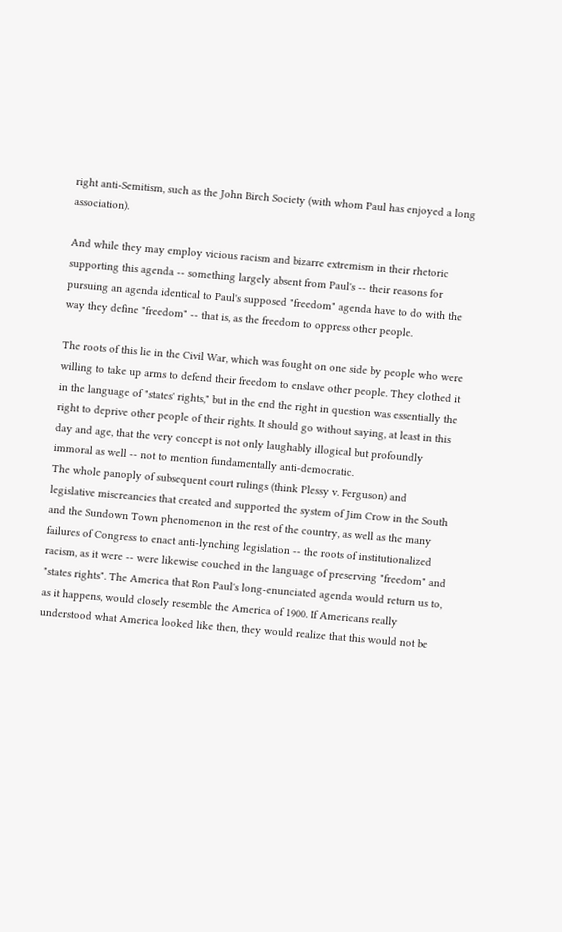right anti-Semitism, such as the John Birch Society (with whom Paul has enjoyed a long association).

And while they may employ vicious racism and bizarre extremism in their rhetoric supporting this agenda -- something largely absent from Paul's -- their reasons for pursuing an agenda identical to Paul's supposed "freedom" agenda have to do with the way they define "freedom" -- that is, as the freedom to oppress other people.

The roots of this lie in the Civil War, which was fought on one side by people who were willing to take up arms to defend their freedom to enslave other people. They clothed it in the language of "states' rights," but in the end the right in question was essentially the right to deprive other people of their rights. It should go without saying, at least in this day and age, that the very concept is not only laughably illogical but profoundly immoral as well -- not to mention fundamentally anti-democratic.
The whole panoply of subsequent court rulings (think Plessy v. Ferguson) and legislative miscreancies that created and supported the system of Jim Crow in the South and the Sundown Town phenomenon in the rest of the country, as well as the many failures of Congress to enact anti-lynching legislation -- the roots of institutionalized racism, as it were -- were likewise couched in the language of preserving "freedom" and "states rights". The America that Ron Paul's long-enunciated agenda would return us to, as it happens, would closely resemble the America of 1900. If Americans really understood what America looked like then, they would realize that this would not be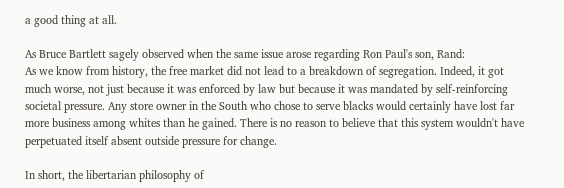a good thing at all.

As Bruce Bartlett sagely observed when the same issue arose regarding Ron Paul's son, Rand:
As we know from history, the free market did not lead to a breakdown of segregation. Indeed, it got much worse, not just because it was enforced by law but because it was mandated by self-reinforcing societal pressure. Any store owner in the South who chose to serve blacks would certainly have lost far more business among whites than he gained. There is no reason to believe that this system wouldn't have perpetuated itself absent outside pressure for change.

In short, the libertarian philosophy of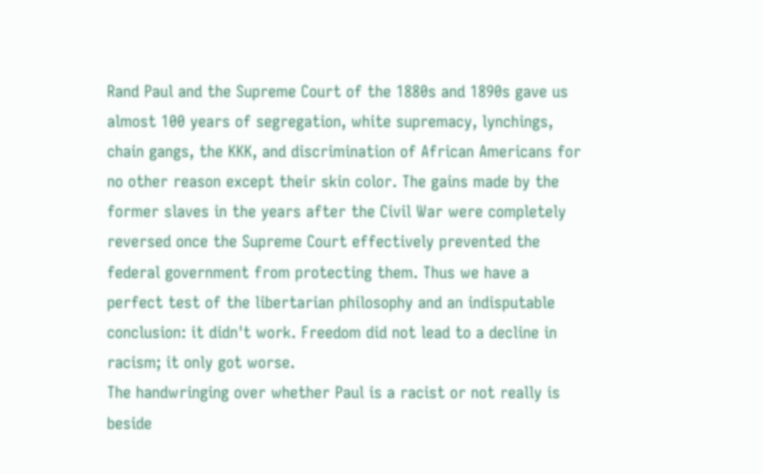Rand Paul and the Supreme Court of the 1880s and 1890s gave us almost 100 years of segregation, white supremacy, lynchings, chain gangs, the KKK, and discrimination of African Americans for no other reason except their skin color. The gains made by the former slaves in the years after the Civil War were completely reversed once the Supreme Court effectively prevented the federal government from protecting them. Thus we have a perfect test of the libertarian philosophy and an indisputable conclusion: it didn't work. Freedom did not lead to a decline in racism; it only got worse.
The handwringing over whether Paul is a racist or not really is beside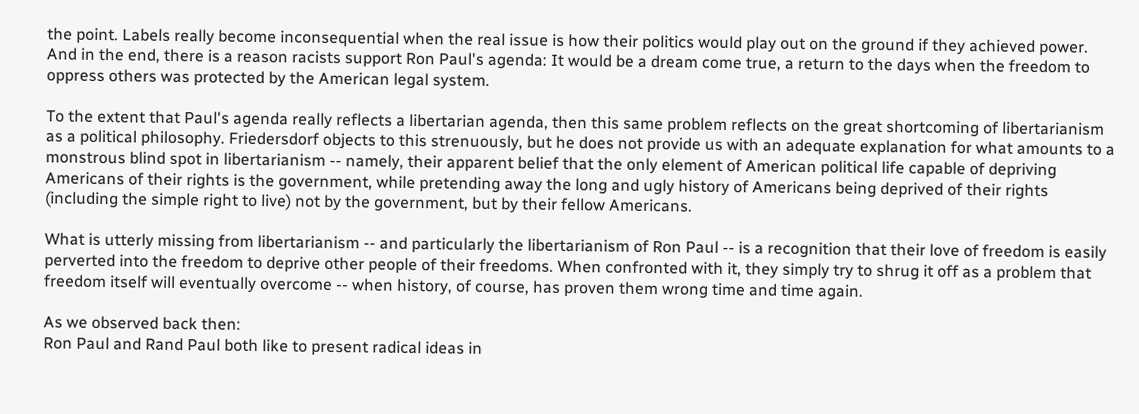the point. Labels really become inconsequential when the real issue is how their politics would play out on the ground if they achieved power. And in the end, there is a reason racists support Ron Paul's agenda: It would be a dream come true, a return to the days when the freedom to oppress others was protected by the American legal system.

To the extent that Paul's agenda really reflects a libertarian agenda, then this same problem reflects on the great shortcoming of libertarianism as a political philosophy. Friedersdorf objects to this strenuously, but he does not provide us with an adequate explanation for what amounts to a monstrous blind spot in libertarianism -- namely, their apparent belief that the only element of American political life capable of depriving Americans of their rights is the government, while pretending away the long and ugly history of Americans being deprived of their rights (including the simple right to live) not by the government, but by their fellow Americans.

What is utterly missing from libertarianism -- and particularly the libertarianism of Ron Paul -- is a recognition that their love of freedom is easily perverted into the freedom to deprive other people of their freedoms. When confronted with it, they simply try to shrug it off as a problem that freedom itself will eventually overcome -- when history, of course, has proven them wrong time and time again.

As we observed back then:
Ron Paul and Rand Paul both like to present radical ideas in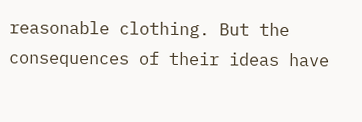reasonable clothing. But the consequences of their ideas have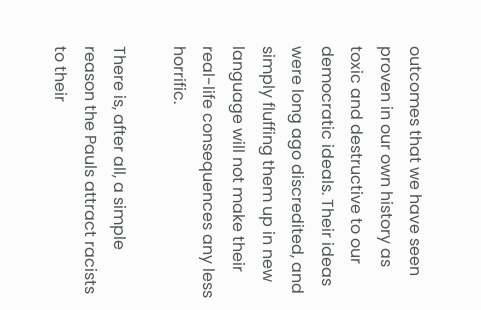outcomes that we have seen proven in our own history as toxic and destructive to our democratic ideals. Their ideas were long ago discredited, and simply fluffing them up in new language will not make their real-life consequences any less horrific.

There is, after all, a simple reason the Pauls attract racists to their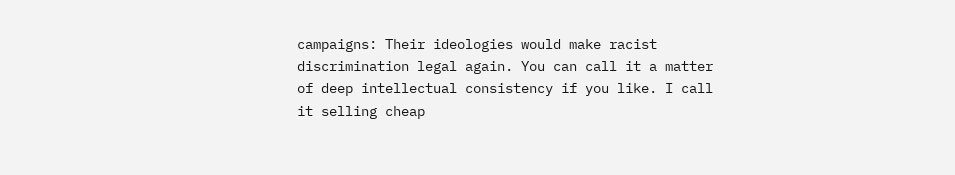campaigns: Their ideologies would make racist discrimination legal again. You can call it a matter of deep intellectual consistency if you like. I call it selling cheap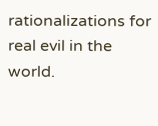rationalizations for real evil in the world.